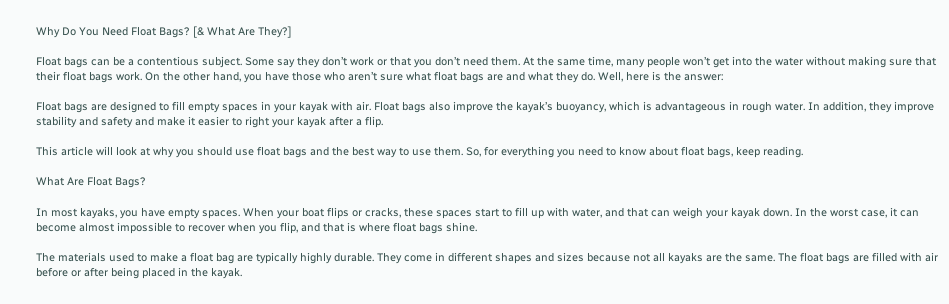Why Do You Need Float Bags? [& What Are They?]

Float bags can be a contentious subject. Some say they don’t work or that you don’t need them. At the same time, many people won’t get into the water without making sure that their float bags work. On the other hand, you have those who aren’t sure what float bags are and what they do. Well, here is the answer:

Float bags are designed to fill empty spaces in your kayak with air. Float bags also improve the kayak’s buoyancy, which is advantageous in rough water. In addition, they improve stability and safety and make it easier to right your kayak after a flip.

This article will look at why you should use float bags and the best way to use them. So, for everything you need to know about float bags, keep reading.

What Are Float Bags?

In most kayaks, you have empty spaces. When your boat flips or cracks, these spaces start to fill up with water, and that can weigh your kayak down. In the worst case, it can become almost impossible to recover when you flip, and that is where float bags shine.

The materials used to make a float bag are typically highly durable. They come in different shapes and sizes because not all kayaks are the same. The float bags are filled with air before or after being placed in the kayak.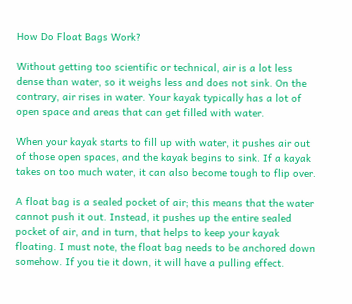How Do Float Bags Work?

Without getting too scientific or technical, air is a lot less dense than water, so it weighs less and does not sink. On the contrary, air rises in water. Your kayak typically has a lot of open space and areas that can get filled with water.

When your kayak starts to fill up with water, it pushes air out of those open spaces, and the kayak begins to sink. If a kayak takes on too much water, it can also become tough to flip over.

A float bag is a sealed pocket of air; this means that the water cannot push it out. Instead, it pushes up the entire sealed pocket of air, and in turn, that helps to keep your kayak floating. I must note, the float bag needs to be anchored down somehow. If you tie it down, it will have a pulling effect.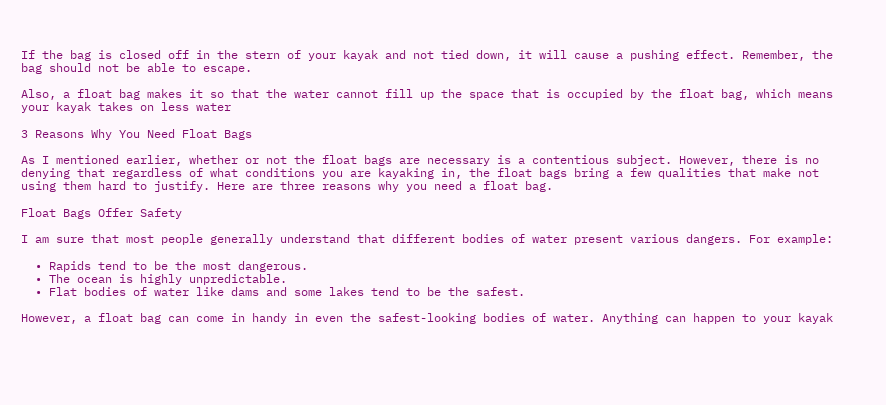If the bag is closed off in the stern of your kayak and not tied down, it will cause a pushing effect. Remember, the bag should not be able to escape.

Also, a float bag makes it so that the water cannot fill up the space that is occupied by the float bag, which means your kayak takes on less water

3 Reasons Why You Need Float Bags

As I mentioned earlier, whether or not the float bags are necessary is a contentious subject. However, there is no denying that regardless of what conditions you are kayaking in, the float bags bring a few qualities that make not using them hard to justify. Here are three reasons why you need a float bag.

Float Bags Offer Safety

I am sure that most people generally understand that different bodies of water present various dangers. For example:

  • Rapids tend to be the most dangerous.
  • The ocean is highly unpredictable.
  • Flat bodies of water like dams and some lakes tend to be the safest.

However, a float bag can come in handy in even the safest-looking bodies of water. Anything can happen to your kayak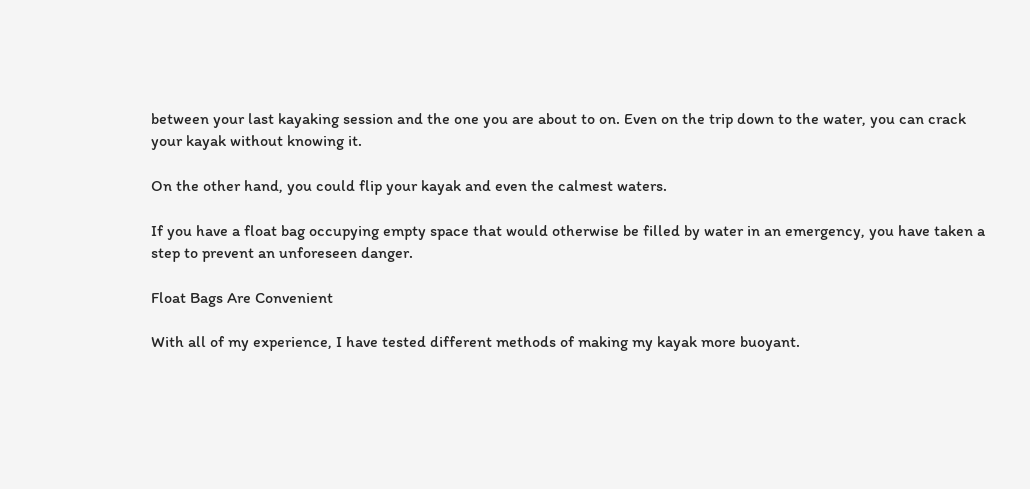between your last kayaking session and the one you are about to on. Even on the trip down to the water, you can crack your kayak without knowing it.

On the other hand, you could flip your kayak and even the calmest waters.

If you have a float bag occupying empty space that would otherwise be filled by water in an emergency, you have taken a step to prevent an unforeseen danger.

Float Bags Are Convenient

With all of my experience, I have tested different methods of making my kayak more buoyant.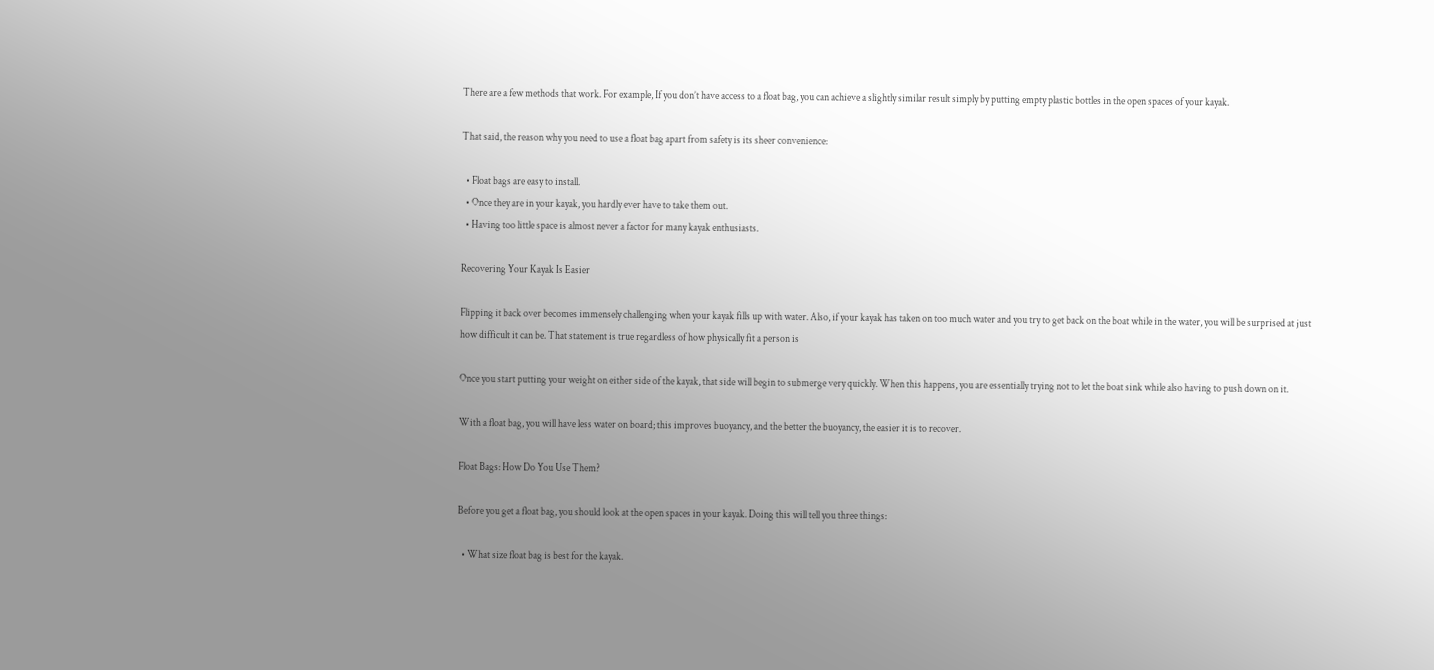There are a few methods that work. For example, If you don’t have access to a float bag, you can achieve a slightly similar result simply by putting empty plastic bottles in the open spaces of your kayak.

That said, the reason why you need to use a float bag apart from safety is its sheer convenience:

  • Float bags are easy to install.
  • Once they are in your kayak, you hardly ever have to take them out.
  • Having too little space is almost never a factor for many kayak enthusiasts.

Recovering Your Kayak Is Easier

Flipping it back over becomes immensely challenging when your kayak fills up with water. Also, if your kayak has taken on too much water and you try to get back on the boat while in the water, you will be surprised at just how difficult it can be. That statement is true regardless of how physically fit a person is

Once you start putting your weight on either side of the kayak, that side will begin to submerge very quickly. When this happens, you are essentially trying not to let the boat sink while also having to push down on it.

With a float bag, you will have less water on board; this improves buoyancy, and the better the buoyancy, the easier it is to recover.

Float Bags: How Do You Use Them?

Before you get a float bag, you should look at the open spaces in your kayak. Doing this will tell you three things:

  • What size float bag is best for the kayak.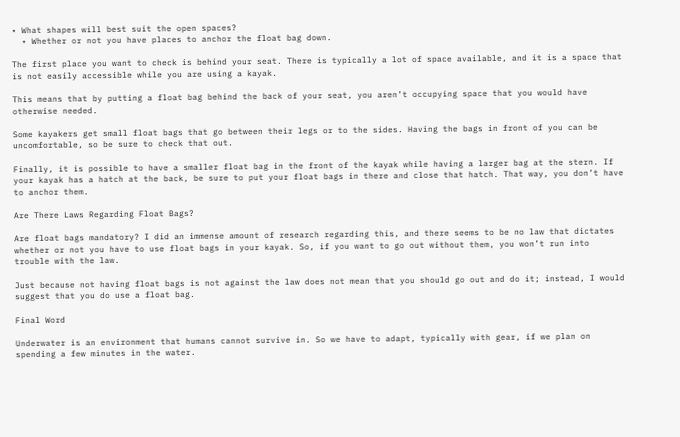• What shapes will best suit the open spaces?
  • Whether or not you have places to anchor the float bag down.

The first place you want to check is behind your seat. There is typically a lot of space available, and it is a space that is not easily accessible while you are using a kayak.

This means that by putting a float bag behind the back of your seat, you aren’t occupying space that you would have otherwise needed.

Some kayakers get small float bags that go between their legs or to the sides. Having the bags in front of you can be uncomfortable, so be sure to check that out.

Finally, it is possible to have a smaller float bag in the front of the kayak while having a larger bag at the stern. If your kayak has a hatch at the back, be sure to put your float bags in there and close that hatch. That way, you don’t have to anchor them.

Are There Laws Regarding Float Bags?

Are float bags mandatory? I did an immense amount of research regarding this, and there seems to be no law that dictates whether or not you have to use float bags in your kayak. So, if you want to go out without them, you won’t run into trouble with the law.

Just because not having float bags is not against the law does not mean that you should go out and do it; instead, I would suggest that you do use a float bag.

Final Word

Underwater is an environment that humans cannot survive in. So we have to adapt, typically with gear, if we plan on spending a few minutes in the water.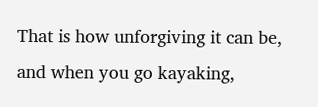That is how unforgiving it can be, and when you go kayaking,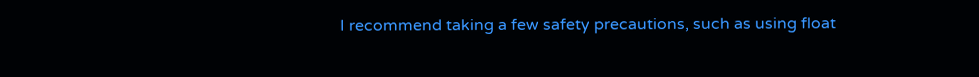I recommend taking a few safety precautions, such as using float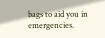bags to aid you in emergencies.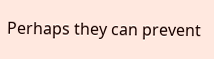Perhaps they can prevent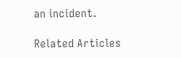an incident.

Related Articles